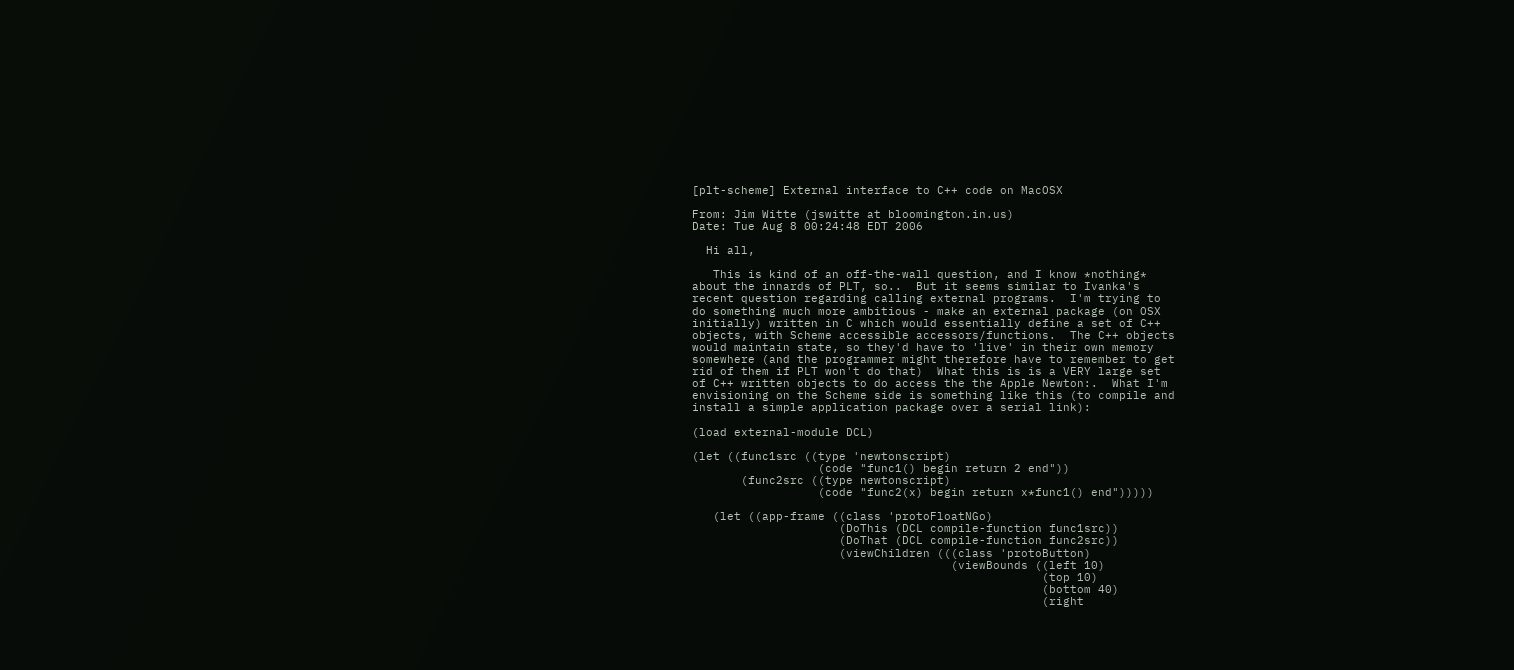[plt-scheme] External interface to C++ code on MacOSX

From: Jim Witte (jswitte at bloomington.in.us)
Date: Tue Aug 8 00:24:48 EDT 2006

  Hi all,

   This is kind of an off-the-wall question, and I know *nothing*
about the innards of PLT, so..  But it seems similar to Ivanka's
recent question regarding calling external programs.  I'm trying to
do something much more ambitious - make an external package (on OSX
initially) written in C which would essentially define a set of C++
objects, with Scheme accessible accessors/functions.  The C++ objects
would maintain state, so they'd have to 'live' in their own memory
somewhere (and the programmer might therefore have to remember to get
rid of them if PLT won't do that)  What this is is a VERY large set
of C++ written objects to do access the the Apple Newton:.  What I'm
envisioning on the Scheme side is something like this (to compile and
install a simple application package over a serial link):

(load external-module DCL)

(let ((func1src ((type 'newtonscript)
                  (code "func1() begin return 2 end"))
       (func2src ((type newtonscript)
                  (code "func2(x) begin return x*func1() end")))))

   (let ((app-frame ((class 'protoFloatNGo)
                     (DoThis (DCL compile-function func1src))
                     (DoThat (DCL compile-function func2src))
                     (viewChildren (((class 'protoButton)
                                     (viewBounds ((left 10)
                                                  (top 10)
                                                  (bottom 40)
                                                  (right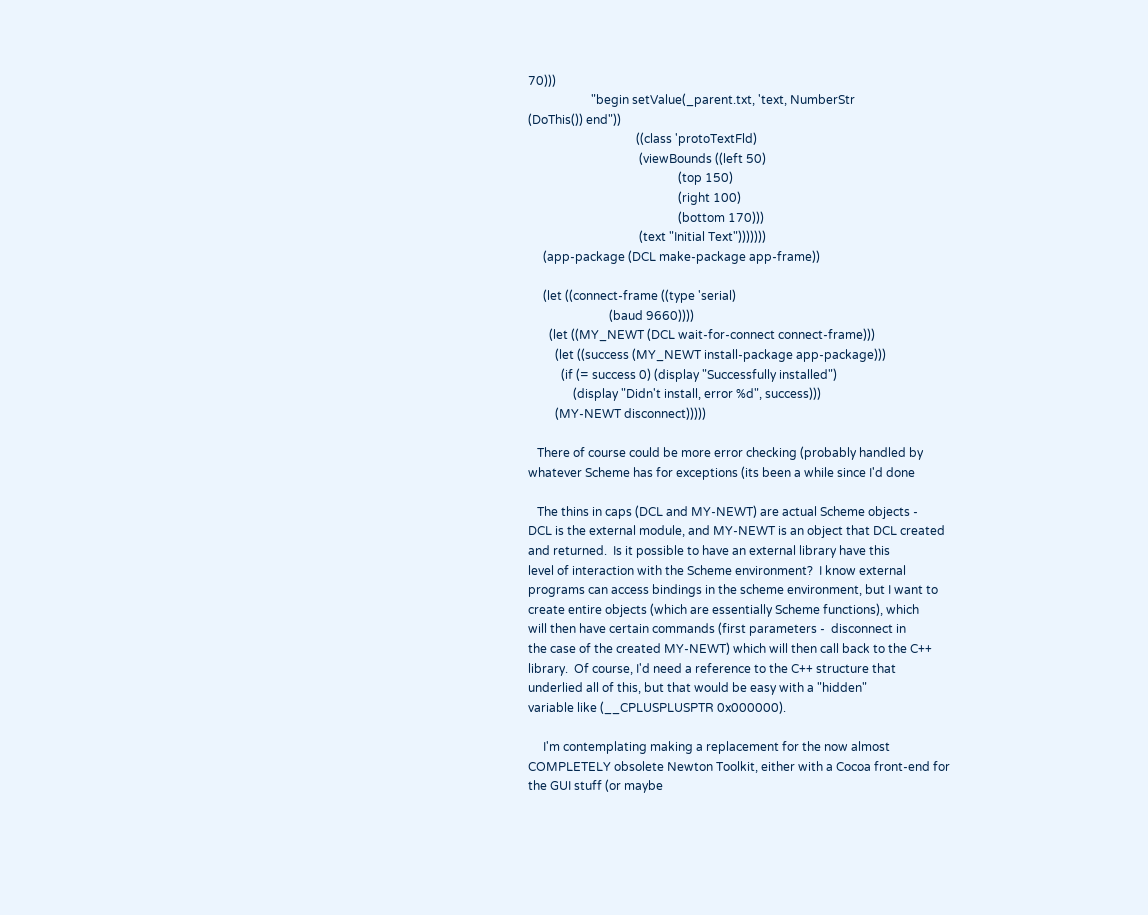70)))
                     "begin setValue(_parent.txt, 'text, NumberStr
(DoThis()) end"))
                                    ((class 'protoTextFld)
                                     (viewBounds ((left 50)
                                                  (top 150)
                                                  (right 100)
                                                  (bottom 170)))
                                     (text "Initial Text")))))))
     (app-package (DCL make-package app-frame))

     (let ((connect-frame ((type 'serial)
                           (baud 9660))))
       (let ((MY_NEWT (DCL wait-for-connect connect-frame)))
         (let ((success (MY_NEWT install-package app-package)))
           (if (= success 0) (display "Successfully installed")
               (display "Didn't install, error %d", success)))
         (MY-NEWT disconnect)))))

   There of course could be more error checking (probably handled by
whatever Scheme has for exceptions (its been a while since I'd done

   The thins in caps (DCL and MY-NEWT) are actual Scheme objects -
DCL is the external module, and MY-NEWT is an object that DCL created
and returned.  Is it possible to have an external library have this
level of interaction with the Scheme environment?  I know external
programs can access bindings in the scheme environment, but I want to
create entire objects (which are essentially Scheme functions), which
will then have certain commands (first parameters -  disconnect in
the case of the created MY-NEWT) which will then call back to the C++
library.  Of course, I'd need a reference to the C++ structure that
underlied all of this, but that would be easy with a "hidden"
variable like (__CPLUSPLUSPTR 0x000000).

     I'm contemplating making a replacement for the now almost
COMPLETELY obsolete Newton Toolkit, either with a Cocoa front-end for
the GUI stuff (or maybe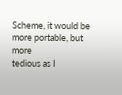Scheme, it would be more portable, but more
tedious as I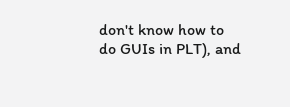don't know how to do GUIs in PLT), and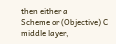then either a
Scheme or (Objective) C middle layer,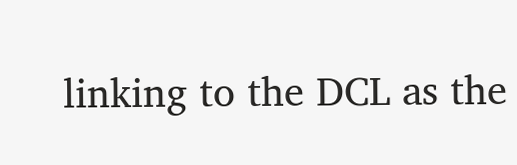linking to the DCL as the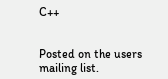C++


Posted on the users mailing list.